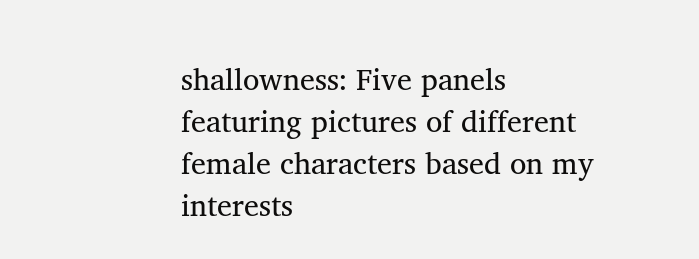shallowness: Five panels featuring pictures of different female characters based on my interests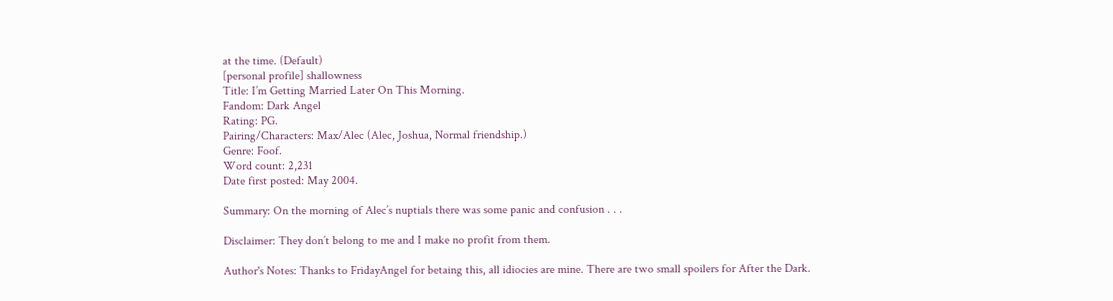at the time. (Default)
[personal profile] shallowness
Title: I’m Getting Married Later On This Morning.
Fandom: Dark Angel
Rating: PG.
Pairing/Characters: Max/Alec (Alec, Joshua, Normal friendship.)
Genre: Foof.
Word count: 2,231
Date first posted: May 2004.

Summary: On the morning of Alec’s nuptials there was some panic and confusion . . .

Disclaimer: They don’t belong to me and I make no profit from them.

Author's Notes: Thanks to FridayAngel for betaing this, all idiocies are mine. There are two small spoilers for After the Dark.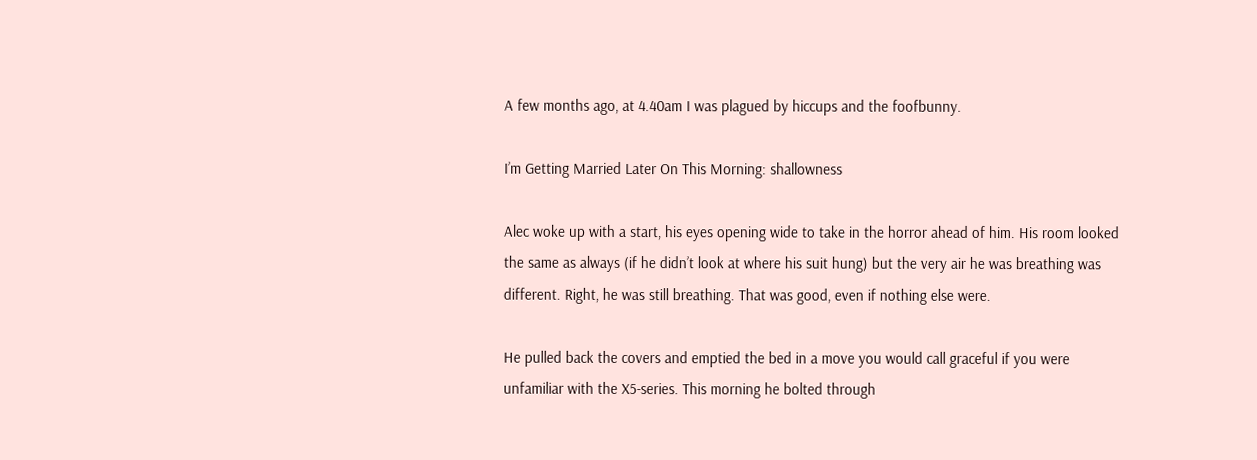A few months ago, at 4.40am I was plagued by hiccups and the foofbunny.

I’m Getting Married Later On This Morning: shallowness

Alec woke up with a start, his eyes opening wide to take in the horror ahead of him. His room looked the same as always (if he didn’t look at where his suit hung) but the very air he was breathing was different. Right, he was still breathing. That was good, even if nothing else were.

He pulled back the covers and emptied the bed in a move you would call graceful if you were unfamiliar with the X5-series. This morning he bolted through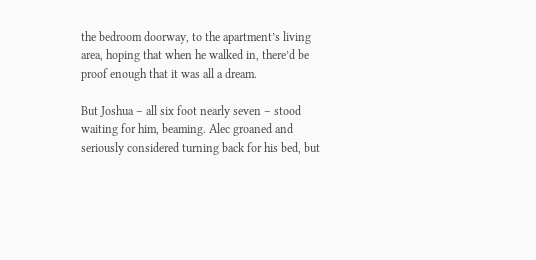the bedroom doorway, to the apartment’s living area, hoping that when he walked in, there’d be proof enough that it was all a dream.

But Joshua – all six foot nearly seven – stood waiting for him, beaming. Alec groaned and seriously considered turning back for his bed, but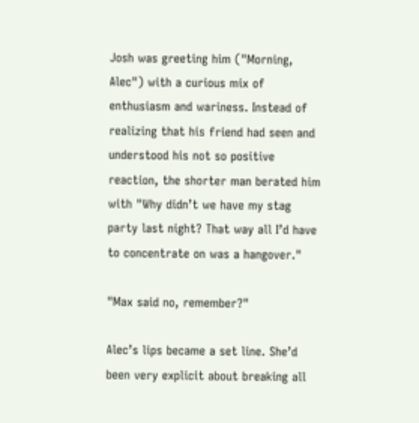Josh was greeting him ("Morning, Alec") with a curious mix of enthusiasm and wariness. Instead of realizing that his friend had seen and understood his not so positive reaction, the shorter man berated him with "Why didn’t we have my stag party last night? That way all I’d have to concentrate on was a hangover."

"Max said no, remember?"

Alec’s lips became a set line. She’d been very explicit about breaking all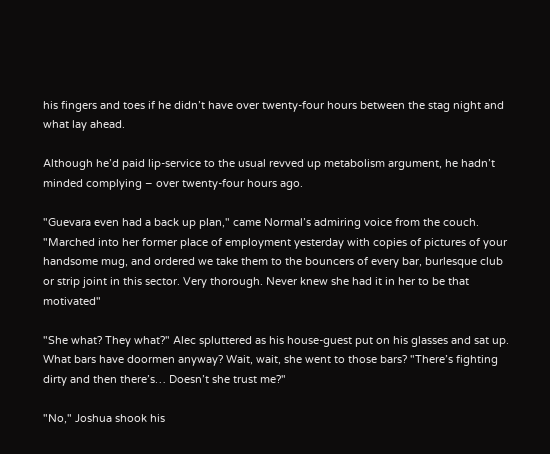his fingers and toes if he didn’t have over twenty-four hours between the stag night and what lay ahead.

Although he’d paid lip-service to the usual revved up metabolism argument, he hadn’t minded complying – over twenty-four hours ago.

"Guevara even had a back up plan," came Normal’s admiring voice from the couch. "Marched into her former place of employment yesterday with copies of pictures of your handsome mug, and ordered we take them to the bouncers of every bar, burlesque club or strip joint in this sector. Very thorough. Never knew she had it in her to be that motivated"

"She what? They what?" Alec spluttered as his house-guest put on his glasses and sat up. What bars have doormen anyway? Wait, wait, she went to those bars? "There’s fighting dirty and then there’s… Doesn’t she trust me?"

"No," Joshua shook his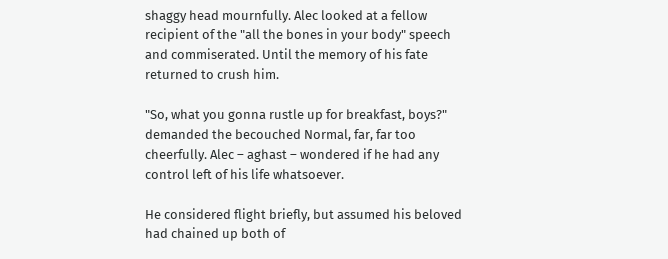shaggy head mournfully. Alec looked at a fellow recipient of the "all the bones in your body" speech and commiserated. Until the memory of his fate returned to crush him.

"So, what you gonna rustle up for breakfast, boys?" demanded the becouched Normal, far, far too cheerfully. Alec – aghast – wondered if he had any control left of his life whatsoever.

He considered flight briefly, but assumed his beloved had chained up both of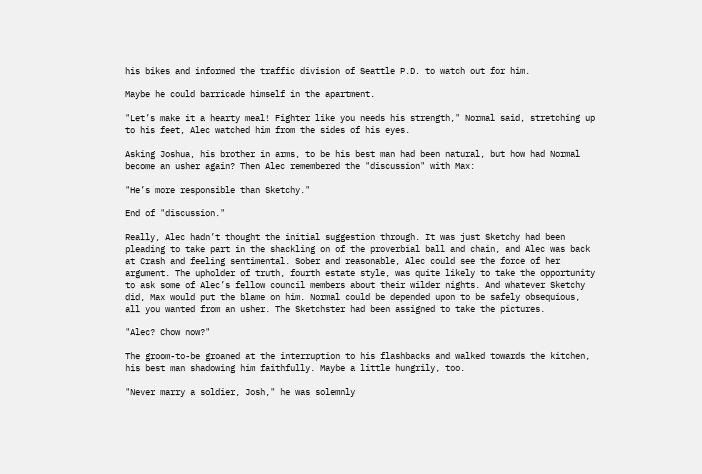his bikes and informed the traffic division of Seattle P.D. to watch out for him.

Maybe he could barricade himself in the apartment.

"Let’s make it a hearty meal! Fighter like you needs his strength," Normal said, stretching up to his feet, Alec watched him from the sides of his eyes.

Asking Joshua, his brother in arms, to be his best man had been natural, but how had Normal become an usher again? Then Alec remembered the "discussion" with Max:

"He’s more responsible than Sketchy."

End of "discussion."

Really, Alec hadn’t thought the initial suggestion through. It was just Sketchy had been pleading to take part in the shackling on of the proverbial ball and chain, and Alec was back at Crash and feeling sentimental. Sober and reasonable, Alec could see the force of her argument. The upholder of truth, fourth estate style, was quite likely to take the opportunity to ask some of Alec’s fellow council members about their wilder nights. And whatever Sketchy did, Max would put the blame on him. Normal could be depended upon to be safely obsequious, all you wanted from an usher. The Sketchster had been assigned to take the pictures.

"Alec? Chow now?"

The groom-to-be groaned at the interruption to his flashbacks and walked towards the kitchen, his best man shadowing him faithfully. Maybe a little hungrily, too.

"Never marry a soldier, Josh," he was solemnly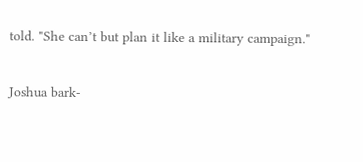told. "She can’t but plan it like a military campaign."

Joshua bark-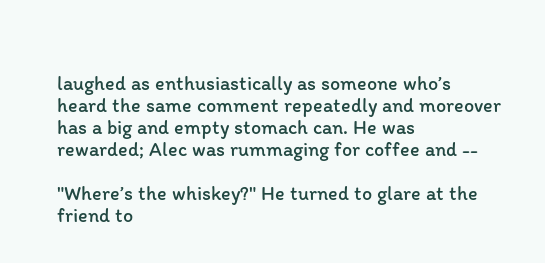laughed as enthusiastically as someone who’s heard the same comment repeatedly and moreover has a big and empty stomach can. He was rewarded; Alec was rummaging for coffee and --

"Where’s the whiskey?" He turned to glare at the friend to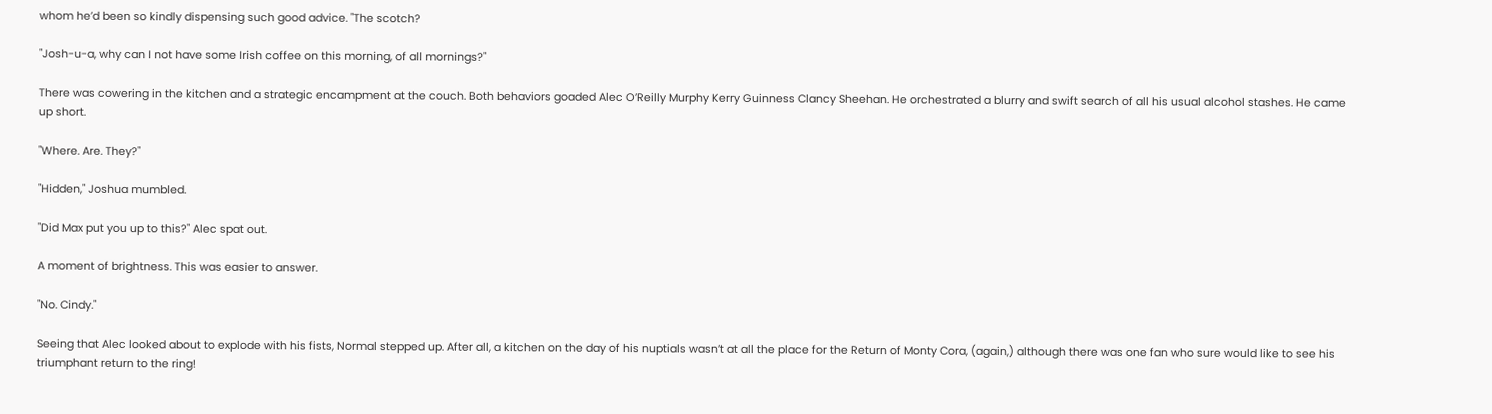whom he’d been so kindly dispensing such good advice. "The scotch?

"Josh-u-a, why can I not have some Irish coffee on this morning, of all mornings?"

There was cowering in the kitchen and a strategic encampment at the couch. Both behaviors goaded Alec O’Reilly Murphy Kerry Guinness Clancy Sheehan. He orchestrated a blurry and swift search of all his usual alcohol stashes. He came up short.

"Where. Are. They?"

"Hidden," Joshua mumbled.

"Did Max put you up to this?" Alec spat out.

A moment of brightness. This was easier to answer.

"No. Cindy."

Seeing that Alec looked about to explode with his fists, Normal stepped up. After all, a kitchen on the day of his nuptials wasn’t at all the place for the Return of Monty Cora, (again,) although there was one fan who sure would like to see his triumphant return to the ring!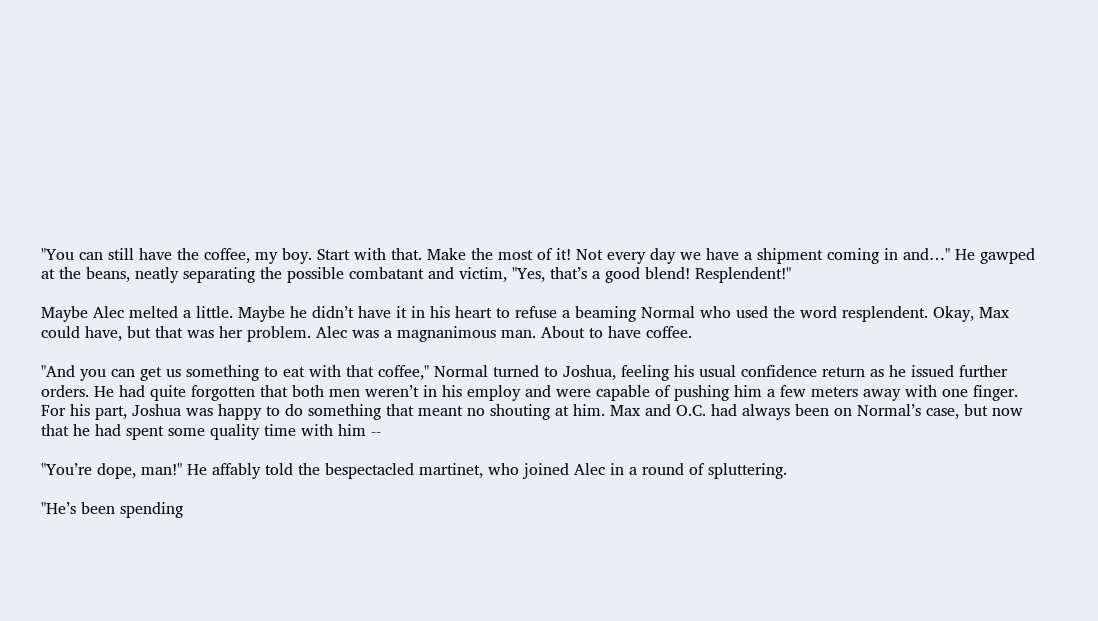"You can still have the coffee, my boy. Start with that. Make the most of it! Not every day we have a shipment coming in and…" He gawped at the beans, neatly separating the possible combatant and victim, "Yes, that’s a good blend! Resplendent!"

Maybe Alec melted a little. Maybe he didn’t have it in his heart to refuse a beaming Normal who used the word resplendent. Okay, Max could have, but that was her problem. Alec was a magnanimous man. About to have coffee.

"And you can get us something to eat with that coffee," Normal turned to Joshua, feeling his usual confidence return as he issued further orders. He had quite forgotten that both men weren’t in his employ and were capable of pushing him a few meters away with one finger. For his part, Joshua was happy to do something that meant no shouting at him. Max and O.C. had always been on Normal’s case, but now that he had spent some quality time with him --

"You’re dope, man!" He affably told the bespectacled martinet, who joined Alec in a round of spluttering.

"He’s been spending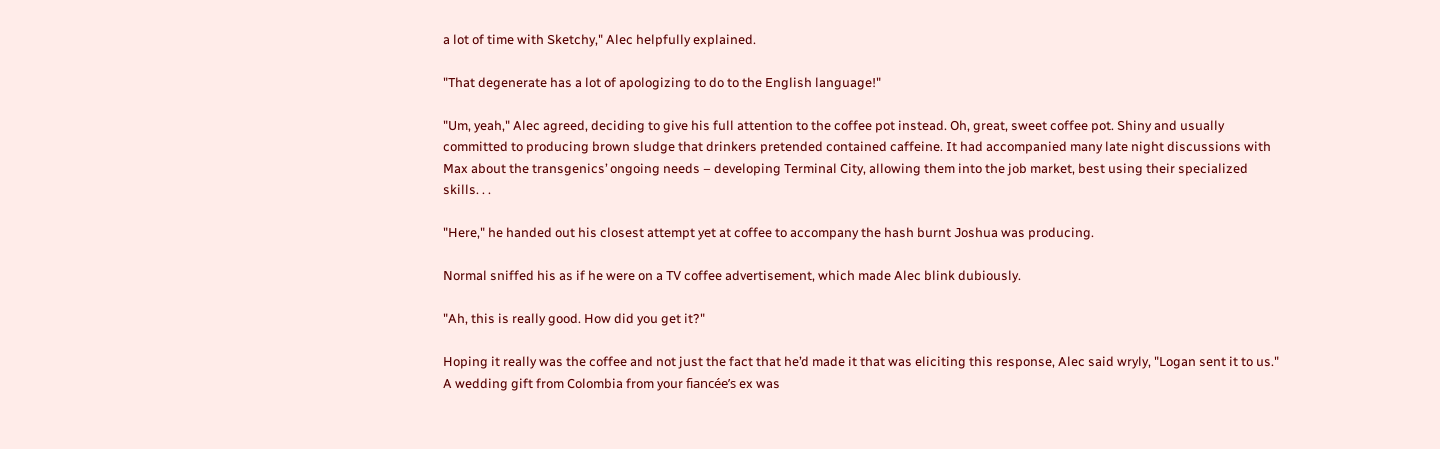a lot of time with Sketchy," Alec helpfully explained.

"That degenerate has a lot of apologizing to do to the English language!"

"Um, yeah," Alec agreed, deciding to give his full attention to the coffee pot instead. Oh, great, sweet coffee pot. Shiny and usually committed to producing brown sludge that drinkers pretended contained caffeine. It had accompanied many late night discussions with Max about the transgenics’ ongoing needs – developing Terminal City, allowing them into the job market, best using their specialized skills. . .

"Here," he handed out his closest attempt yet at coffee to accompany the hash burnt Joshua was producing.

Normal sniffed his as if he were on a TV coffee advertisement, which made Alec blink dubiously.

"Ah, this is really good. How did you get it?"

Hoping it really was the coffee and not just the fact that he’d made it that was eliciting this response, Alec said wryly, "Logan sent it to us." A wedding gift from Colombia from your fiancée’s ex was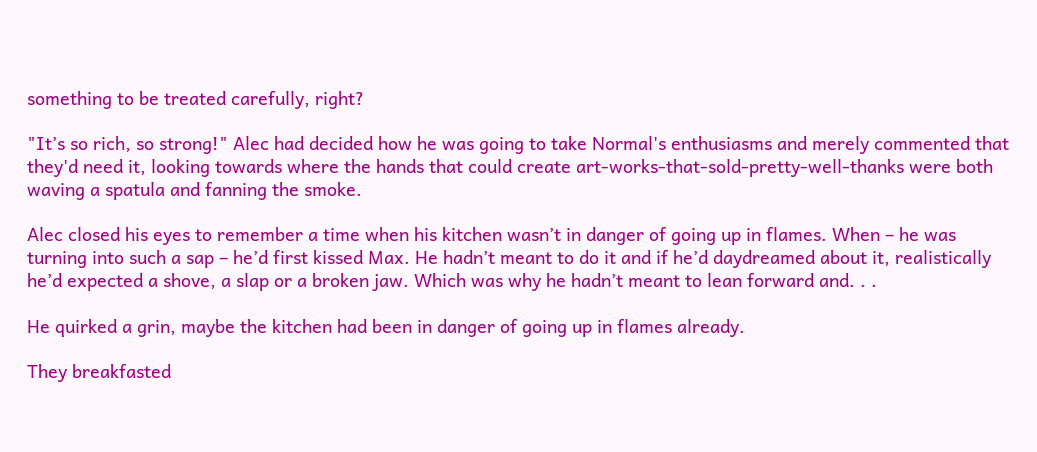something to be treated carefully, right?

"It’s so rich, so strong!" Alec had decided how he was going to take Normal's enthusiasms and merely commented that they'd need it, looking towards where the hands that could create art-works-that-sold-pretty-well-thanks were both waving a spatula and fanning the smoke.

Alec closed his eyes to remember a time when his kitchen wasn’t in danger of going up in flames. When – he was turning into such a sap – he’d first kissed Max. He hadn’t meant to do it and if he’d daydreamed about it, realistically he’d expected a shove, a slap or a broken jaw. Which was why he hadn’t meant to lean forward and. . .

He quirked a grin, maybe the kitchen had been in danger of going up in flames already.

They breakfasted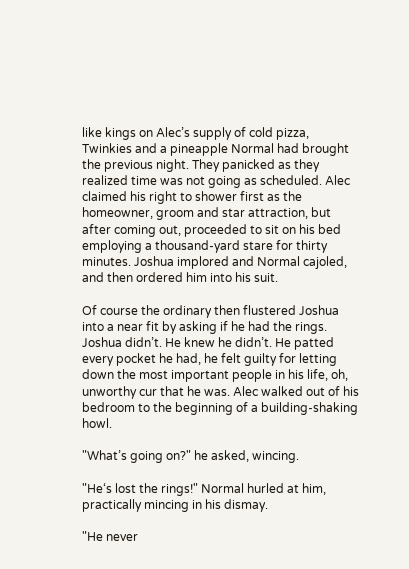like kings on Alec’s supply of cold pizza, Twinkies and a pineapple Normal had brought the previous night. They panicked as they realized time was not going as scheduled. Alec claimed his right to shower first as the homeowner, groom and star attraction, but after coming out, proceeded to sit on his bed employing a thousand-yard stare for thirty minutes. Joshua implored and Normal cajoled, and then ordered him into his suit.

Of course the ordinary then flustered Joshua into a near fit by asking if he had the rings. Joshua didn’t. He knew he didn’t. He patted every pocket he had, he felt guilty for letting down the most important people in his life, oh, unworthy cur that he was. Alec walked out of his bedroom to the beginning of a building-shaking howl.

"What’s going on?" he asked, wincing.

"He‘s lost the rings!" Normal hurled at him, practically mincing in his dismay.

"He never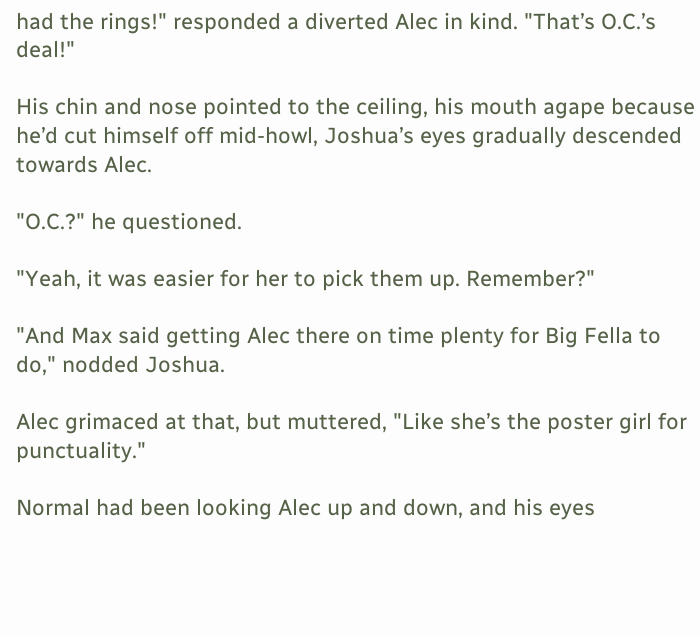had the rings!" responded a diverted Alec in kind. "That’s O.C.’s deal!"

His chin and nose pointed to the ceiling, his mouth agape because he’d cut himself off mid-howl, Joshua’s eyes gradually descended towards Alec.

"O.C.?" he questioned.

"Yeah, it was easier for her to pick them up. Remember?"

"And Max said getting Alec there on time plenty for Big Fella to do," nodded Joshua.

Alec grimaced at that, but muttered, "Like she’s the poster girl for punctuality."

Normal had been looking Alec up and down, and his eyes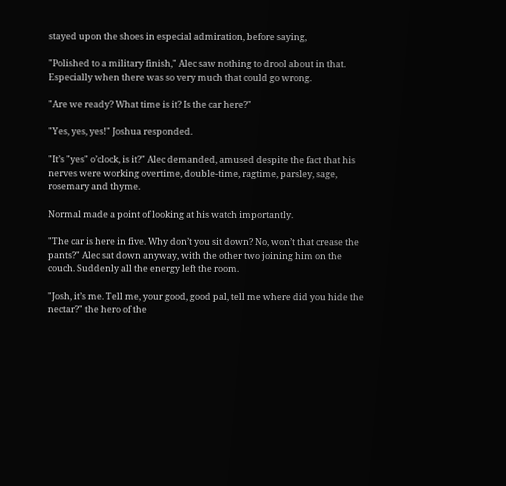stayed upon the shoes in especial admiration, before saying,

"Polished to a military finish," Alec saw nothing to drool about in that. Especially when there was so very much that could go wrong.

"Are we ready? What time is it? Is the car here?"

"Yes, yes, yes!" Joshua responded.

"It’s "yes" o’clock, is it?" Alec demanded, amused despite the fact that his nerves were working overtime, double-time, ragtime, parsley, sage, rosemary and thyme.

Normal made a point of looking at his watch importantly.

"The car is here in five. Why don’t you sit down? No, won’t that crease the pants?" Alec sat down anyway, with the other two joining him on the couch. Suddenly all the energy left the room.

"Josh, it’s me. Tell me, your good, good pal, tell me where did you hide the nectar?" the hero of the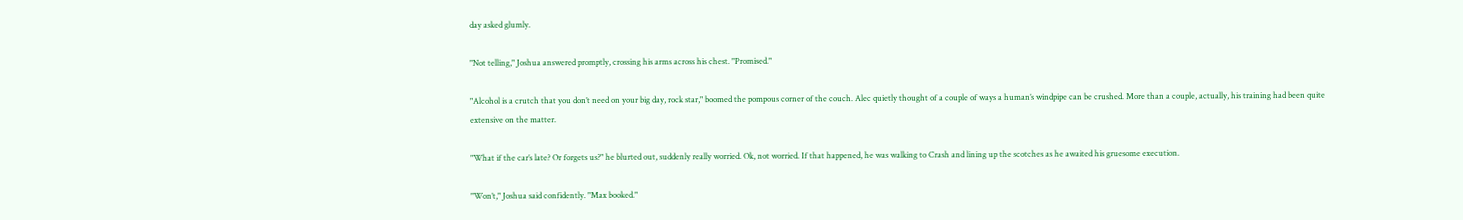day asked glumly.

"Not telling," Joshua answered promptly, crossing his arms across his chest. "Promised."

"Alcohol is a crutch that you don’t need on your big day, rock star," boomed the pompous corner of the couch. Alec quietly thought of a couple of ways a human’s windpipe can be crushed. More than a couple, actually, his training had been quite extensive on the matter.

"What if the car’s late? Or forgets us?" he blurted out, suddenly really worried. Ok, not worried. If that happened, he was walking to Crash and lining up the scotches as he awaited his gruesome execution.

"Won’t," Joshua said confidently. "Max booked."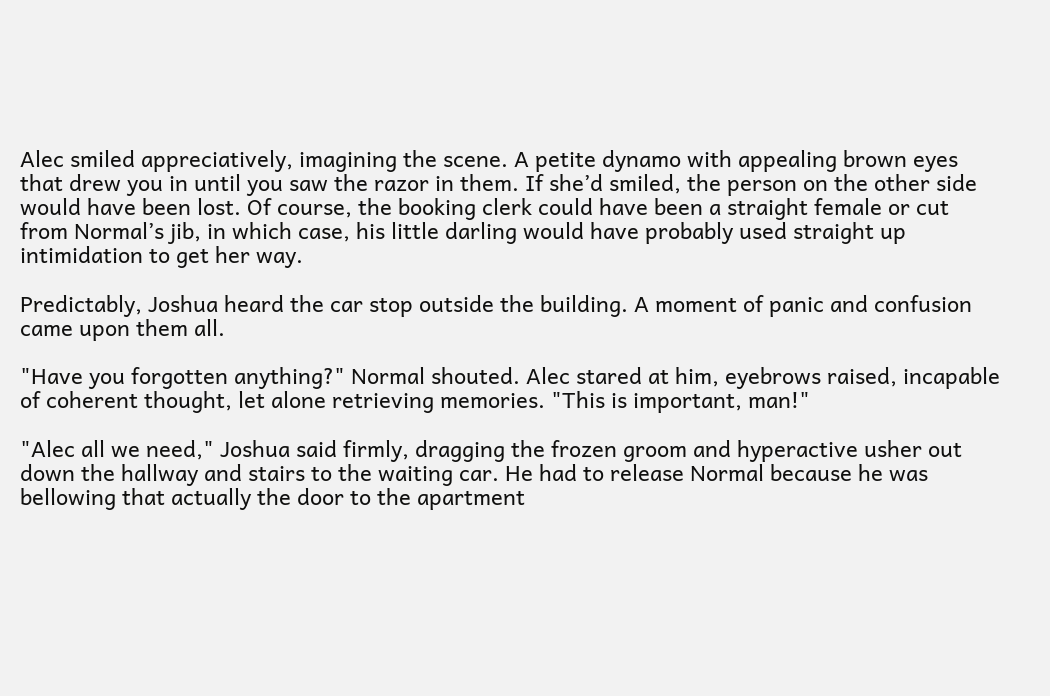Alec smiled appreciatively, imagining the scene. A petite dynamo with appealing brown eyes that drew you in until you saw the razor in them. If she’d smiled, the person on the other side would have been lost. Of course, the booking clerk could have been a straight female or cut from Normal’s jib, in which case, his little darling would have probably used straight up intimidation to get her way.

Predictably, Joshua heard the car stop outside the building. A moment of panic and confusion came upon them all.

"Have you forgotten anything?" Normal shouted. Alec stared at him, eyebrows raised, incapable of coherent thought, let alone retrieving memories. "This is important, man!"

"Alec all we need," Joshua said firmly, dragging the frozen groom and hyperactive usher out down the hallway and stairs to the waiting car. He had to release Normal because he was bellowing that actually the door to the apartment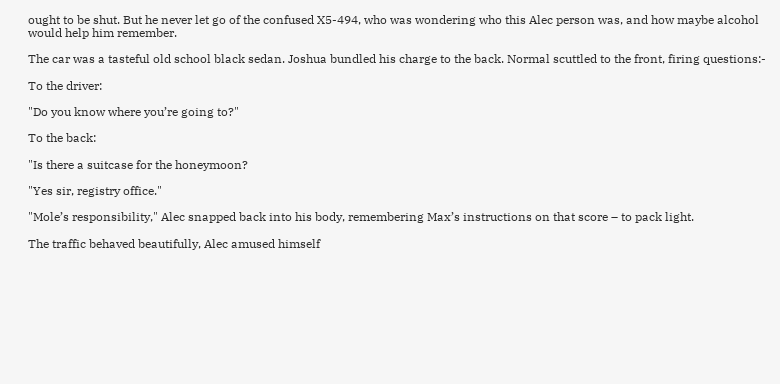ought to be shut. But he never let go of the confused X5-494, who was wondering who this Alec person was, and how maybe alcohol would help him remember.

The car was a tasteful old school black sedan. Joshua bundled his charge to the back. Normal scuttled to the front, firing questions:-

To the driver:

"Do you know where you’re going to?"

To the back:

"Is there a suitcase for the honeymoon?

"Yes sir, registry office."

"Mole’s responsibility," Alec snapped back into his body, remembering Max’s instructions on that score – to pack light.

The traffic behaved beautifully, Alec amused himself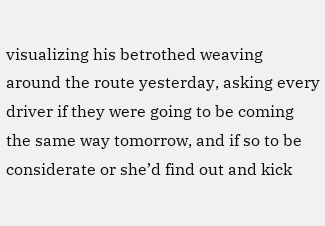visualizing his betrothed weaving around the route yesterday, asking every driver if they were going to be coming the same way tomorrow, and if so to be considerate or she’d find out and kick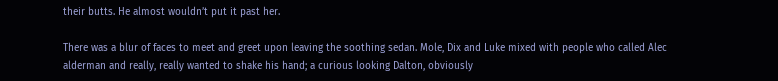their butts. He almost wouldn’t put it past her.

There was a blur of faces to meet and greet upon leaving the soothing sedan. Mole, Dix and Luke mixed with people who called Alec alderman and really, really wanted to shake his hand; a curious looking Dalton, obviously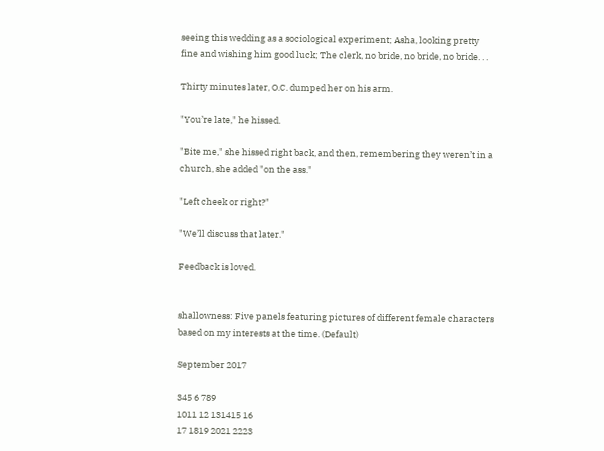seeing this wedding as a sociological experiment; Asha, looking pretty fine and wishing him good luck; The clerk, no bride, no bride, no bride. . .

Thirty minutes later, O.C. dumped her on his arm.

"You’re late," he hissed.

"Bite me," she hissed right back, and then, remembering they weren’t in a church, she added "on the ass."

"Left cheek or right?"

"We’ll discuss that later."

Feedback is loved.


shallowness: Five panels featuring pictures of different female characters based on my interests at the time. (Default)

September 2017

345 6 789
1011 12 131415 16
17 1819 2021 2223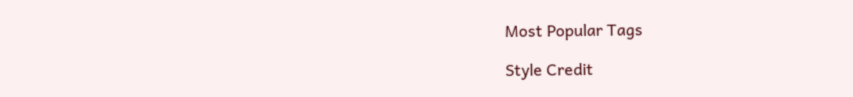Most Popular Tags

Style Credit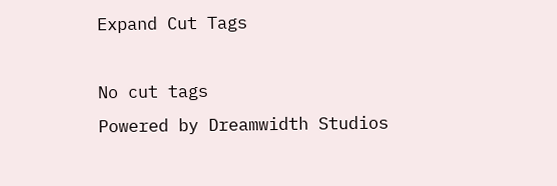Expand Cut Tags

No cut tags
Powered by Dreamwidth Studios